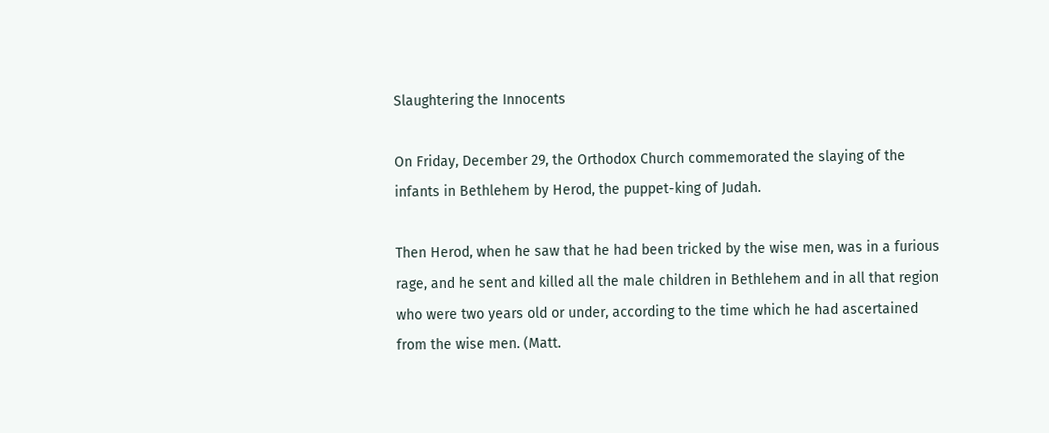Slaughtering the Innocents

On Friday, December 29, the Orthodox Church commemorated the slaying of the infants in Bethlehem by Herod, the puppet-king of Judah.

Then Herod, when he saw that he had been tricked by the wise men, was in a furious rage, and he sent and killed all the male children in Bethlehem and in all that region who were two years old or under, according to the time which he had ascertained from the wise men. (Matt.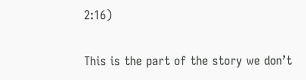2:16)

This is the part of the story we don’t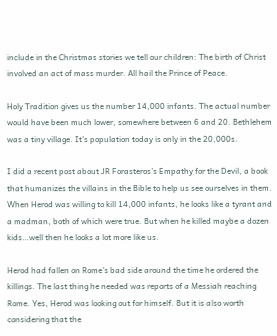include in the Christmas stories we tell our children: The birth of Christ involved an act of mass murder. All hail the Prince of Peace.

Holy Tradition gives us the number 14,000 infants. The actual number would have been much lower, somewhere between 6 and 20. Bethlehem was a tiny village. It’s population today is only in the 20,000s.

I did a recent post about JR Forasteros’s Empathy for the Devil, a book that humanizes the villains in the Bible to help us see ourselves in them. When Herod was willing to kill 14,000 infants, he looks like a tyrant and a madman, both of which were true. But when he killed maybe a dozen kids…well then he looks a lot more like us.

Herod had fallen on Rome’s bad side around the time he ordered the killings. The last thing he needed was reports of a Messiah reaching Rome. Yes, Herod was looking out for himself. But it is also worth considering that the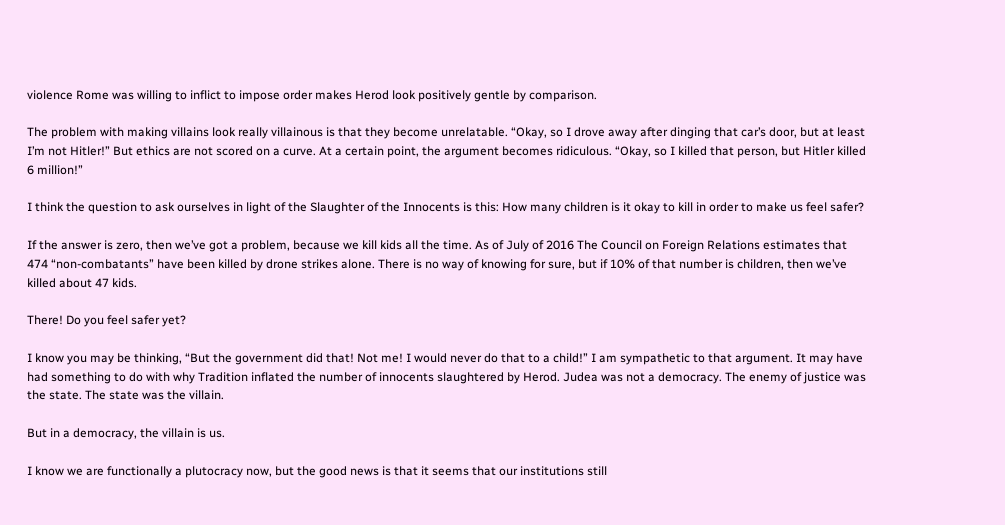violence Rome was willing to inflict to impose order makes Herod look positively gentle by comparison.

The problem with making villains look really villainous is that they become unrelatable. “Okay, so I drove away after dinging that car’s door, but at least I’m not Hitler!” But ethics are not scored on a curve. At a certain point, the argument becomes ridiculous. “Okay, so I killed that person, but Hitler killed 6 million!”

I think the question to ask ourselves in light of the Slaughter of the Innocents is this: How many children is it okay to kill in order to make us feel safer?

If the answer is zero, then we’ve got a problem, because we kill kids all the time. As of July of 2016 The Council on Foreign Relations estimates that 474 “non-combatants” have been killed by drone strikes alone. There is no way of knowing for sure, but if 10% of that number is children, then we’ve killed about 47 kids.

There! Do you feel safer yet?

I know you may be thinking, “But the government did that! Not me! I would never do that to a child!” I am sympathetic to that argument. It may have had something to do with why Tradition inflated the number of innocents slaughtered by Herod. Judea was not a democracy. The enemy of justice was the state. The state was the villain.

But in a democracy, the villain is us.

I know we are functionally a plutocracy now, but the good news is that it seems that our institutions still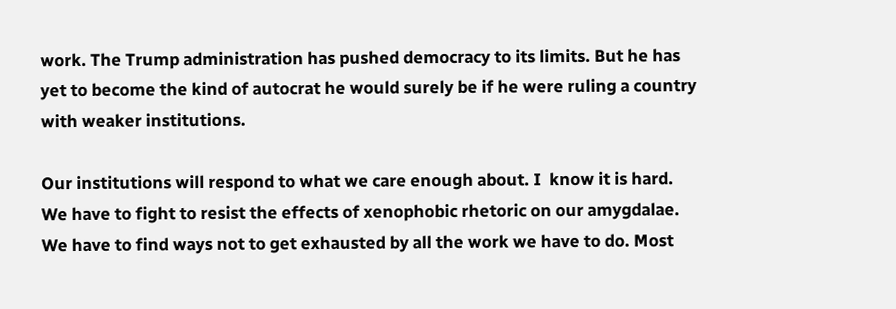work. The Trump administration has pushed democracy to its limits. But he has yet to become the kind of autocrat he would surely be if he were ruling a country with weaker institutions.

Our institutions will respond to what we care enough about. I  know it is hard. We have to fight to resist the effects of xenophobic rhetoric on our amygdalae. We have to find ways not to get exhausted by all the work we have to do. Most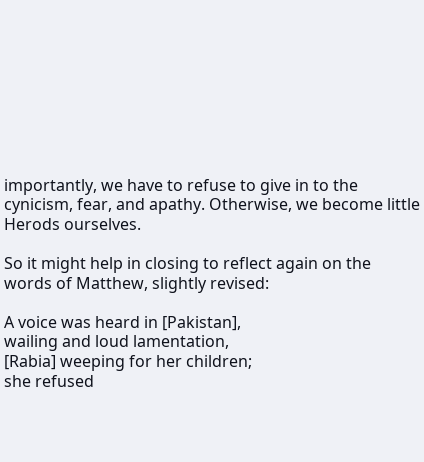importantly, we have to refuse to give in to the cynicism, fear, and apathy. Otherwise, we become little Herods ourselves.

So it might help in closing to reflect again on the words of Matthew, slightly revised:

A voice was heard in [Pakistan],
wailing and loud lamentation,
[Rabia] weeping for her children;
she refused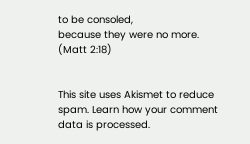to be consoled,
because they were no more. (Matt 2:18)


This site uses Akismet to reduce spam. Learn how your comment data is processed.